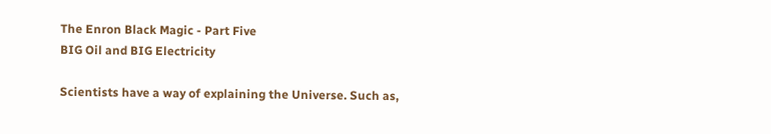The Enron Black Magic - Part Five
BIG Oil and BIG Electricity

Scientists have a way of explaining the Universe. Such as,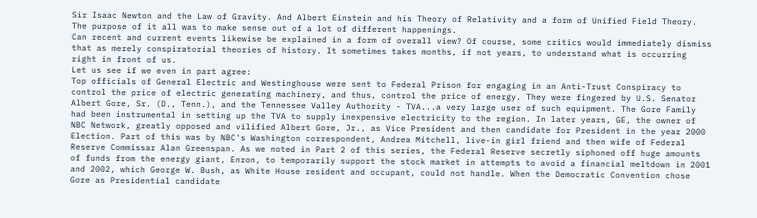Sir Isaac Newton and the Law of Gravity. And Albert Einstein and his Theory of Relativity and a form of Unified Field Theory. The purpose of it all was to make sense out of a lot of different happenings.
Can recent and current events likewise be explained in a form of overall view? Of course, some critics would immediately dismiss that as merely conspiratorial theories of history. It sometimes takes months, if not years, to understand what is occurring right in front of us.
Let us see if we even in part agree:
Top officials of General Electric and Westinghouse were sent to Federal Prison for engaging in an Anti-Trust Conspiracy to control the price of electric generating machinery, and thus, control the price of energy. They were fingered by U.S. Senator Albert Gore, Sr. (D., Tenn.), and the Tennessee Valley Authority - TVA...a very large user of such equipment. The Gore Family had been instrumental in setting up the TVA to supply inexpensive electricity to the region. In later years, GE, the owner of NBC Network, greatly opposed and vilified Albert Gore, Jr., as Vice President and then candidate for President in the year 2000 Election. Part of this was by NBC's Washington correspondent, Andrea Mitchell, live-in girl friend and then wife of Federal Reserve Commissar Alan Greenspan. As we noted in Part 2 of this series, the Federal Reserve secretly siphoned off huge amounts of funds from the energy giant, Enron, to temporarily support the stock market in attempts to avoid a financial meltdown in 2001 and 2002, which George W. Bush, as White House resident and occupant, could not handle. When the Democratic Convention chose Gore as Presidential candidate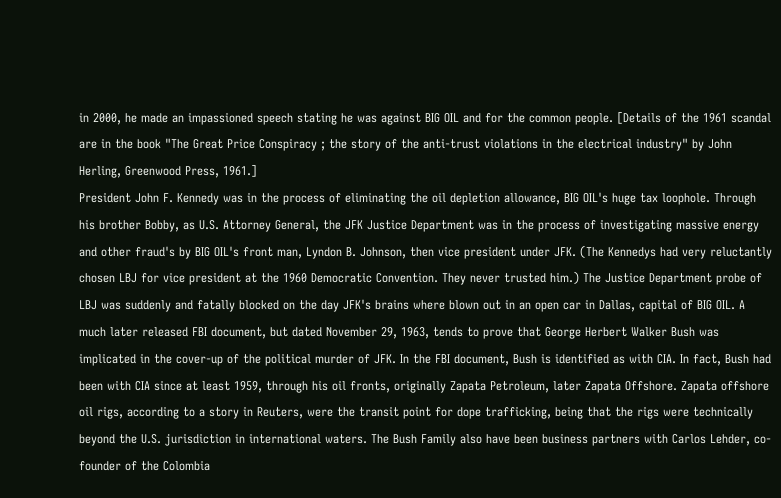in 2000, he made an impassioned speech stating he was against BIG OIL and for the common people. [Details of the 1961 scandal are in the book "The Great Price Conspiracy ; the story of the anti-trust violations in the electrical industry" by John Herling, Greenwood Press, 1961.]
President John F. Kennedy was in the process of eliminating the oil depletion allowance, BIG OIL's huge tax loophole. Through his brother Bobby, as U.S. Attorney General, the JFK Justice Department was in the process of investigating massive energy and other fraud's by BIG OIL's front man, Lyndon B. Johnson, then vice president under JFK. (The Kennedys had very reluctantly chosen LBJ for vice president at the 1960 Democratic Convention. They never trusted him.) The Justice Department probe of LBJ was suddenly and fatally blocked on the day JFK's brains where blown out in an open car in Dallas, capital of BIG OIL. A much later released FBI document, but dated November 29, 1963, tends to prove that George Herbert Walker Bush was implicated in the cover-up of the political murder of JFK. In the FBI document, Bush is identified as with CIA. In fact, Bush had been with CIA since at least 1959, through his oil fronts, originally Zapata Petroleum, later Zapata Offshore. Zapata offshore oil rigs, according to a story in Reuters, were the transit point for dope trafficking, being that the rigs were technically beyond the U.S. jurisdiction in international waters. The Bush Family also have been business partners with Carlos Lehder, co-founder of the Colombia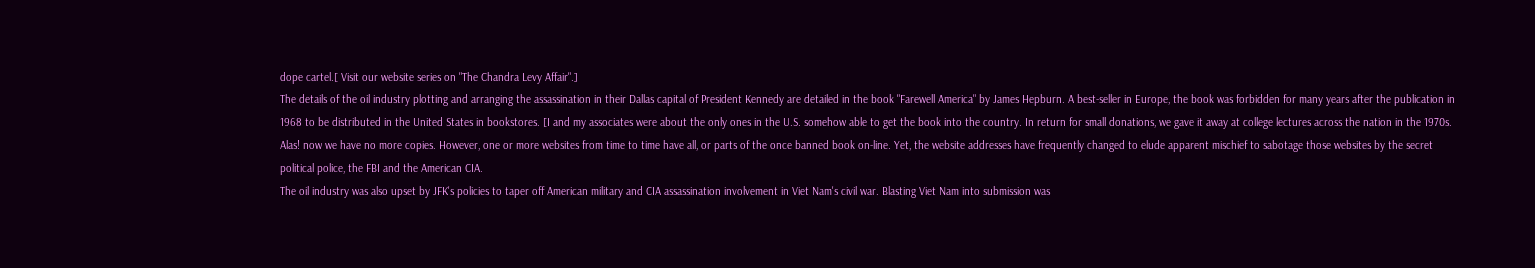dope cartel.[ Visit our website series on "The Chandra Levy Affair".]
The details of the oil industry plotting and arranging the assassination in their Dallas capital of President Kennedy are detailed in the book "Farewell America" by James Hepburn. A best-seller in Europe, the book was forbidden for many years after the publication in 1968 to be distributed in the United States in bookstores. [I and my associates were about the only ones in the U.S. somehow able to get the book into the country. In return for small donations, we gave it away at college lectures across the nation in the 1970s. Alas! now we have no more copies. However, one or more websites from time to time have all, or parts of the once banned book on-line. Yet, the website addresses have frequently changed to elude apparent mischief to sabotage those websites by the secret political police, the FBI and the American CIA.
The oil industry was also upset by JFK's policies to taper off American military and CIA assassination involvement in Viet Nam's civil war. Blasting Viet Nam into submission was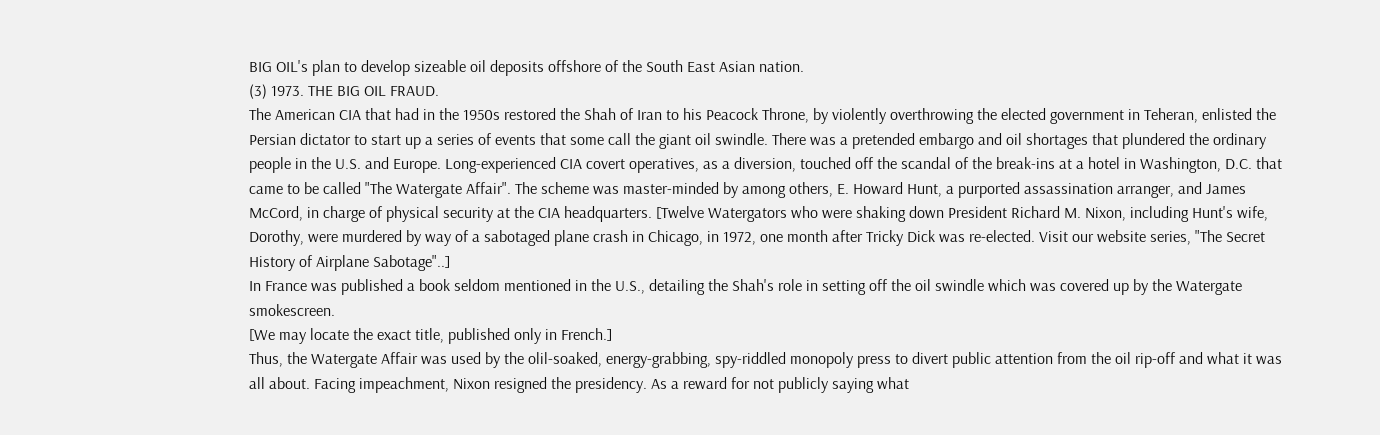BIG OIL's plan to develop sizeable oil deposits offshore of the South East Asian nation.
(3) 1973. THE BIG OIL FRAUD.
The American CIA that had in the 1950s restored the Shah of Iran to his Peacock Throne, by violently overthrowing the elected government in Teheran, enlisted the Persian dictator to start up a series of events that some call the giant oil swindle. There was a pretended embargo and oil shortages that plundered the ordinary people in the U.S. and Europe. Long-experienced CIA covert operatives, as a diversion, touched off the scandal of the break-ins at a hotel in Washington, D.C. that came to be called "The Watergate Affair". The scheme was master-minded by among others, E. Howard Hunt, a purported assassination arranger, and James McCord, in charge of physical security at the CIA headquarters. [Twelve Watergators who were shaking down President Richard M. Nixon, including Hunt's wife, Dorothy, were murdered by way of a sabotaged plane crash in Chicago, in 1972, one month after Tricky Dick was re-elected. Visit our website series, "The Secret History of Airplane Sabotage"..]
In France was published a book seldom mentioned in the U.S., detailing the Shah's role in setting off the oil swindle which was covered up by the Watergate smokescreen.
[We may locate the exact title, published only in French.]
Thus, the Watergate Affair was used by the olil-soaked, energy-grabbing, spy-riddled monopoly press to divert public attention from the oil rip-off and what it was all about. Facing impeachment, Nixon resigned the presidency. As a reward for not publicly saying what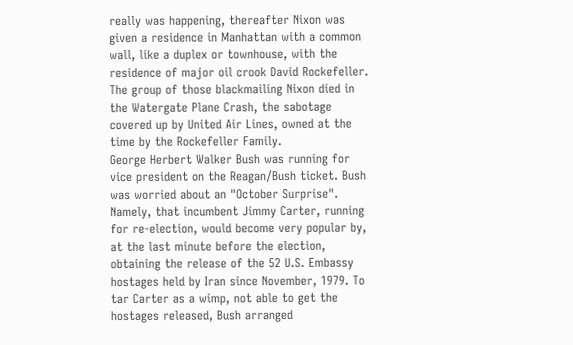really was happening, thereafter Nixon was given a residence in Manhattan with a common wall, like a duplex or townhouse, with the residence of major oil crook David Rockefeller. The group of those blackmailing Nixon died in the Watergate Plane Crash, the sabotage covered up by United Air Lines, owned at the time by the Rockefeller Family.
George Herbert Walker Bush was running for vice president on the Reagan/Bush ticket. Bush was worried about an "October Surprise". Namely, that incumbent Jimmy Carter, running for re-election, would become very popular by, at the last minute before the election, obtaining the release of the 52 U.S. Embassy hostages held by Iran since November, 1979. To tar Carter as a wimp, not able to get the hostages released, Bush arranged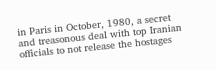in Paris in October, 1980, a secret and treasonous deal with top Iranian officials to not release the hostages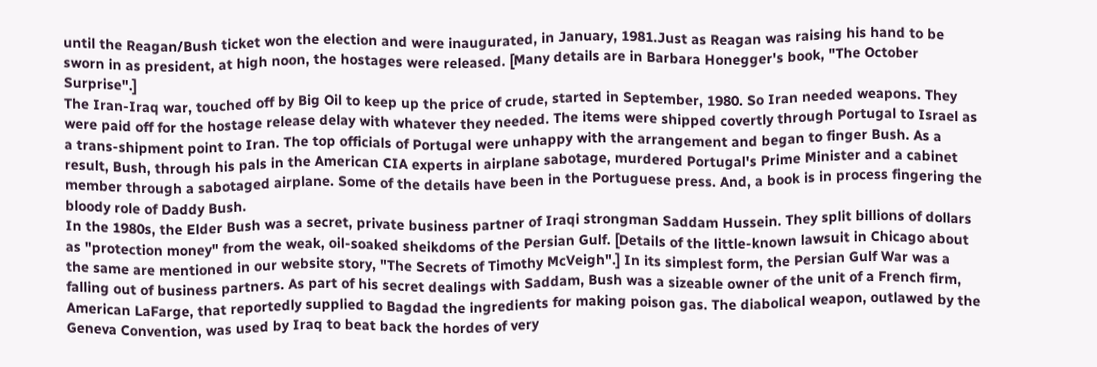until the Reagan/Bush ticket won the election and were inaugurated, in January, 1981.Just as Reagan was raising his hand to be sworn in as president, at high noon, the hostages were released. [Many details are in Barbara Honegger's book, "The October Surprise".]
The Iran-Iraq war, touched off by Big Oil to keep up the price of crude, started in September, 1980. So Iran needed weapons. They were paid off for the hostage release delay with whatever they needed. The items were shipped covertly through Portugal to Israel as a trans-shipment point to Iran. The top officials of Portugal were unhappy with the arrangement and began to finger Bush. As a result, Bush, through his pals in the American CIA experts in airplane sabotage, murdered Portugal's Prime Minister and a cabinet member through a sabotaged airplane. Some of the details have been in the Portuguese press. And, a book is in process fingering the bloody role of Daddy Bush.
In the 1980s, the Elder Bush was a secret, private business partner of Iraqi strongman Saddam Hussein. They split billions of dollars as "protection money" from the weak, oil-soaked sheikdoms of the Persian Gulf. [Details of the little-known lawsuit in Chicago about the same are mentioned in our website story, "The Secrets of Timothy McVeigh".] In its simplest form, the Persian Gulf War was a falling out of business partners. As part of his secret dealings with Saddam, Bush was a sizeable owner of the unit of a French firm, American LaFarge, that reportedly supplied to Bagdad the ingredients for making poison gas. The diabolical weapon, outlawed by the Geneva Convention, was used by Iraq to beat back the hordes of very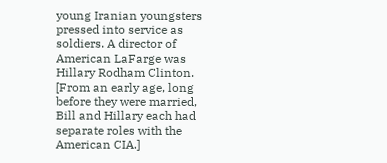young Iranian youngsters pressed into service as soldiers. A director of American LaFarge was Hillary Rodham Clinton. [From an early age, long before they were married, Bill and Hillary each had separate roles with the American CIA.]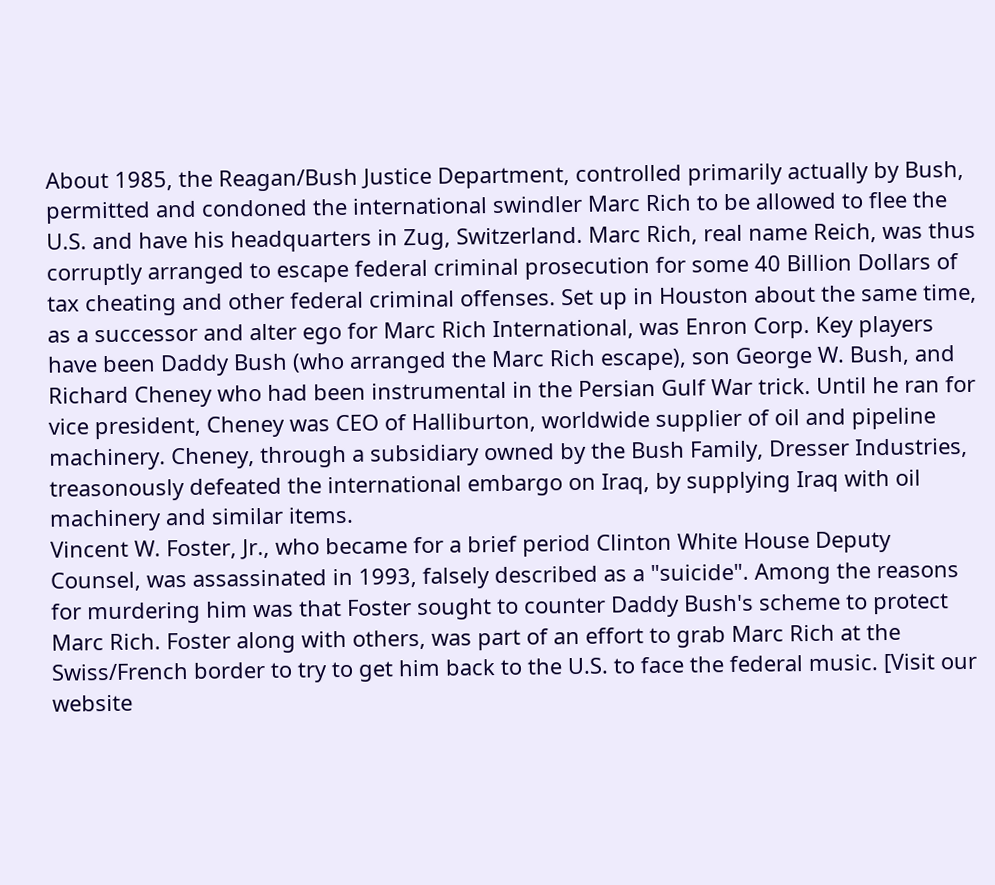About 1985, the Reagan/Bush Justice Department, controlled primarily actually by Bush, permitted and condoned the international swindler Marc Rich to be allowed to flee the U.S. and have his headquarters in Zug, Switzerland. Marc Rich, real name Reich, was thus corruptly arranged to escape federal criminal prosecution for some 40 Billion Dollars of tax cheating and other federal criminal offenses. Set up in Houston about the same time, as a successor and alter ego for Marc Rich International, was Enron Corp. Key players have been Daddy Bush (who arranged the Marc Rich escape), son George W. Bush, and Richard Cheney who had been instrumental in the Persian Gulf War trick. Until he ran for vice president, Cheney was CEO of Halliburton, worldwide supplier of oil and pipeline machinery. Cheney, through a subsidiary owned by the Bush Family, Dresser Industries, treasonously defeated the international embargo on Iraq, by supplying Iraq with oil machinery and similar items.
Vincent W. Foster, Jr., who became for a brief period Clinton White House Deputy Counsel, was assassinated in 1993, falsely described as a "suicide". Among the reasons for murdering him was that Foster sought to counter Daddy Bush's scheme to protect Marc Rich. Foster along with others, was part of an effort to grab Marc Rich at the Swiss/French border to try to get him back to the U.S. to face the federal music. [Visit our website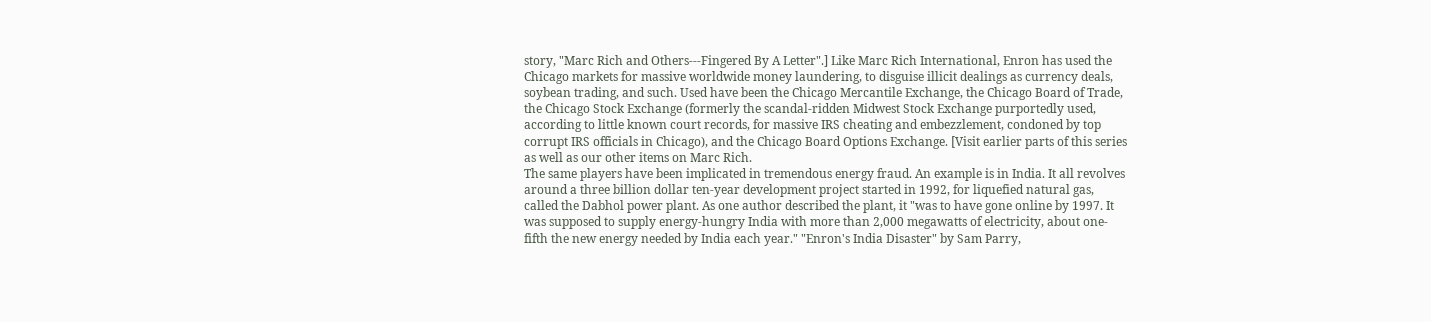story, "Marc Rich and Others---Fingered By A Letter".] Like Marc Rich International, Enron has used the Chicago markets for massive worldwide money laundering, to disguise illicit dealings as currency deals, soybean trading, and such. Used have been the Chicago Mercantile Exchange, the Chicago Board of Trade, the Chicago Stock Exchange (formerly the scandal-ridden Midwest Stock Exchange purportedly used, according to little known court records, for massive IRS cheating and embezzlement, condoned by top corrupt IRS officials in Chicago), and the Chicago Board Options Exchange. [Visit earlier parts of this series as well as our other items on Marc Rich.
The same players have been implicated in tremendous energy fraud. An example is in India. It all revolves around a three billion dollar ten-year development project started in 1992, for liquefied natural gas, called the Dabhol power plant. As one author described the plant, it "was to have gone online by 1997. It was supposed to supply energy-hungry India with more than 2,000 megawatts of electricity, about one-fifth the new energy needed by India each year." "Enron's India Disaster" by Sam Parry,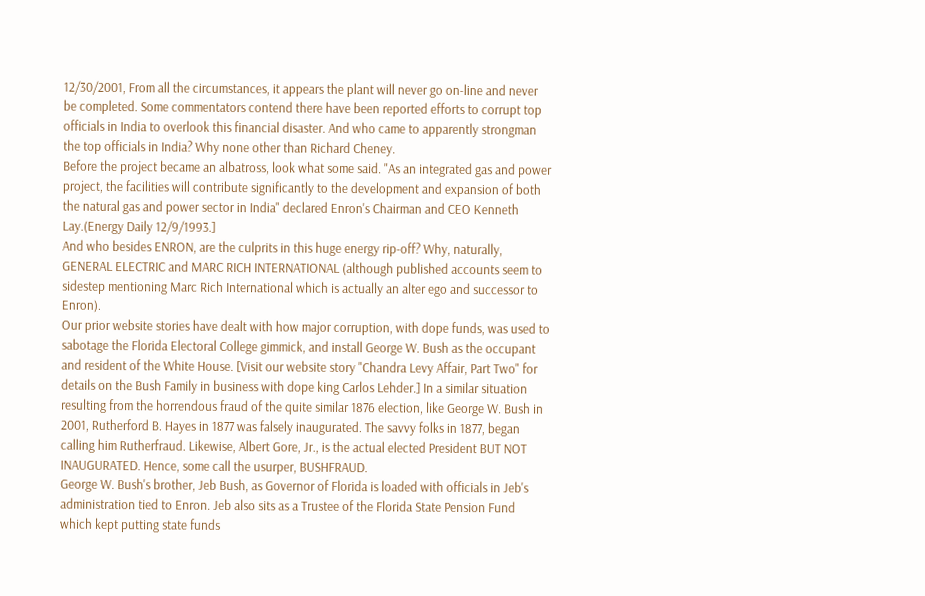12/30/2001, From all the circumstances, it appears the plant will never go on-line and never be completed. Some commentators contend there have been reported efforts to corrupt top officials in India to overlook this financial disaster. And who came to apparently strongman the top officials in India? Why none other than Richard Cheney.
Before the project became an albatross, look what some said. "As an integrated gas and power project, the facilities will contribute significantly to the development and expansion of both the natural gas and power sector in India" declared Enron's Chairman and CEO Kenneth Lay.(Energy Daily 12/9/1993.]
And who besides ENRON, are the culprits in this huge energy rip-off? Why, naturally, GENERAL ELECTRIC and MARC RICH INTERNATIONAL (although published accounts seem to sidestep mentioning Marc Rich International which is actually an alter ego and successor to Enron).
Our prior website stories have dealt with how major corruption, with dope funds, was used to sabotage the Florida Electoral College gimmick, and install George W. Bush as the occupant and resident of the White House. [Visit our website story "Chandra Levy Affair, Part Two" for details on the Bush Family in business with dope king Carlos Lehder.] In a similar situation resulting from the horrendous fraud of the quite similar 1876 election, like George W. Bush in 2001, Rutherford B. Hayes in 1877 was falsely inaugurated. The savvy folks in 1877, began calling him Rutherfraud. Likewise, Albert Gore, Jr., is the actual elected President BUT NOT INAUGURATED. Hence, some call the usurper, BUSHFRAUD.
George W. Bush's brother, Jeb Bush, as Governor of Florida is loaded with officials in Jeb's administration tied to Enron. Jeb also sits as a Trustee of the Florida State Pension Fund which kept putting state funds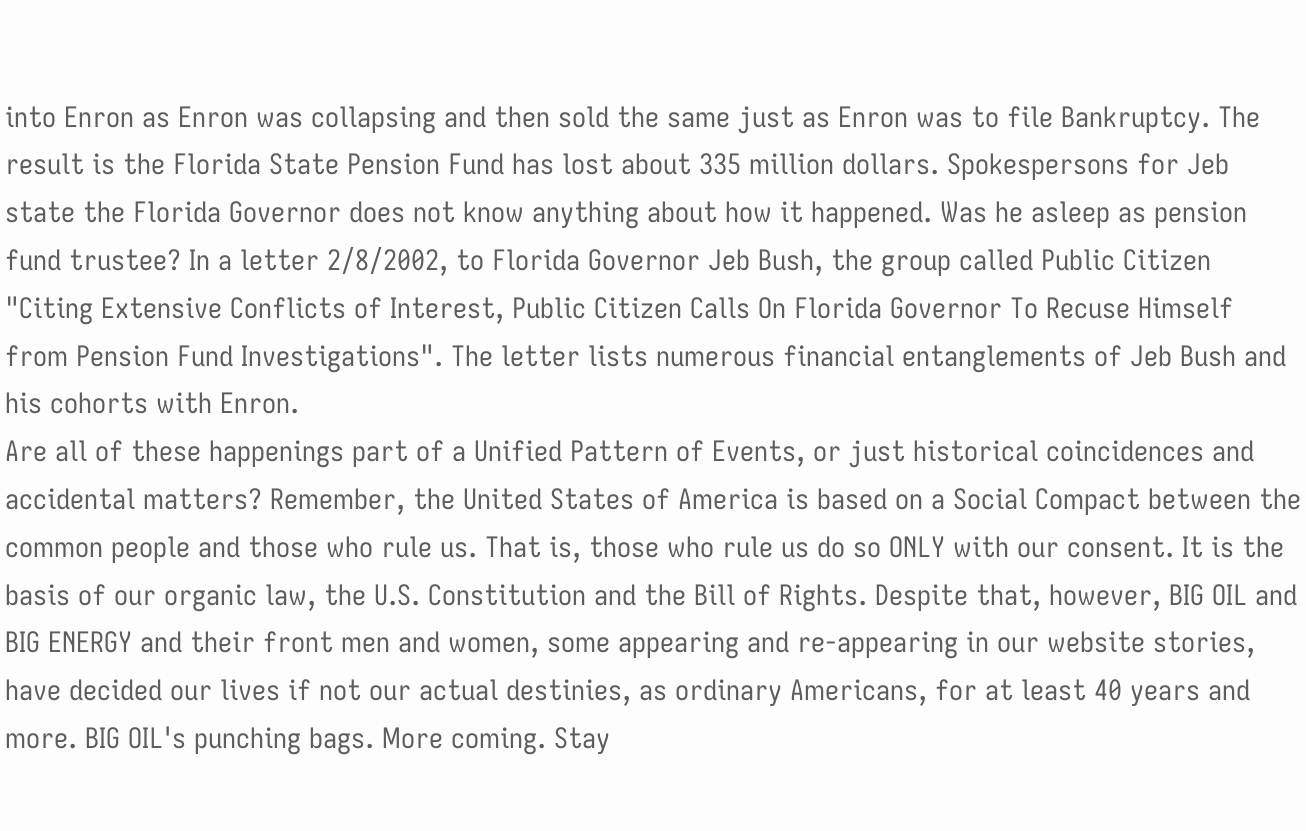into Enron as Enron was collapsing and then sold the same just as Enron was to file Bankruptcy. The result is the Florida State Pension Fund has lost about 335 million dollars. Spokespersons for Jeb state the Florida Governor does not know anything about how it happened. Was he asleep as pension fund trustee? In a letter 2/8/2002, to Florida Governor Jeb Bush, the group called Public Citizen "Citing Extensive Conflicts of Interest, Public Citizen Calls On Florida Governor To Recuse Himself from Pension Fund Investigations". The letter lists numerous financial entanglements of Jeb Bush and his cohorts with Enron.
Are all of these happenings part of a Unified Pattern of Events, or just historical coincidences and accidental matters? Remember, the United States of America is based on a Social Compact between the common people and those who rule us. That is, those who rule us do so ONLY with our consent. It is the basis of our organic law, the U.S. Constitution and the Bill of Rights. Despite that, however, BIG OIL and BIG ENERGY and their front men and women, some appearing and re-appearing in our website stories, have decided our lives if not our actual destinies, as ordinary Americans, for at least 40 years and more. BIG OIL's punching bags. More coming. Stay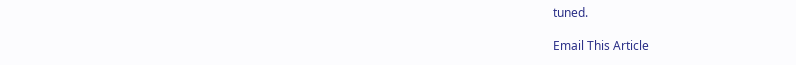tuned.

Email This Article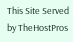This Site Served by TheHostPros